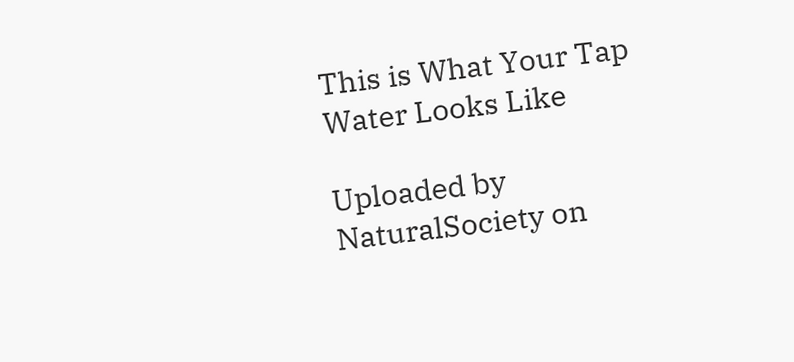This is What Your Tap Water Looks Like

Uploaded by NaturalSociety on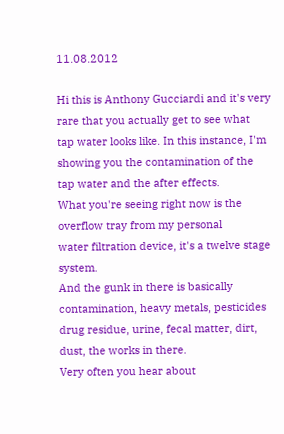11.08.2012

Hi this is Anthony Gucciardi and it's very rare that you actually get to see what
tap water looks like. In this instance, I'm showing you the contamination of the
tap water and the after effects.
What you're seeing right now is the overflow tray from my personal
water filtration device, it's a twelve stage system.
And the gunk in there is basically contamination, heavy metals, pesticides
drug residue, urine, fecal matter, dirt, dust, the works in there.
Very often you hear about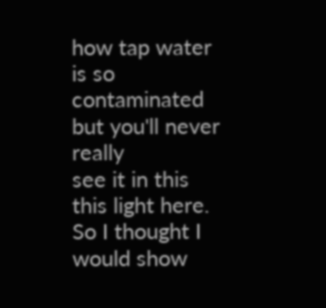how tap water is so contaminated but you'll never really
see it in this this light here.
So I thought I would show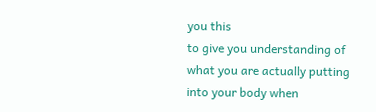you this
to give you understanding of what you are actually putting into your body when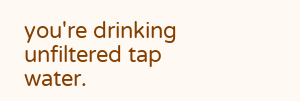you're drinking unfiltered tap water.